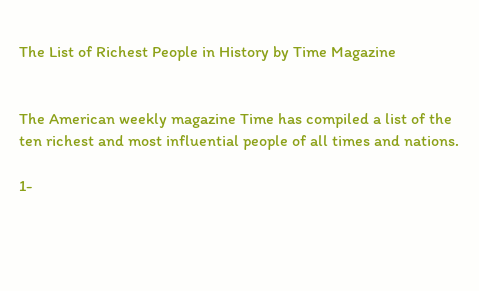The List of Richest People in History by Time Magazine


The American weekly magazine Time has compiled a list of the ten richest and most influential people of all times and nations.

1-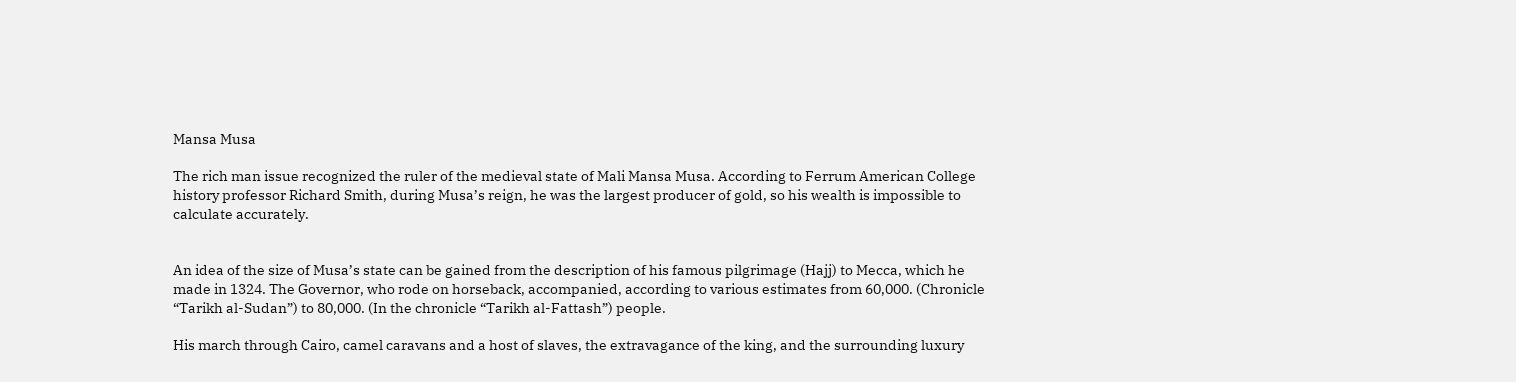Mansa Musa

The rich man issue recognized the ruler of the medieval state of Mali Mansa Musa. According to Ferrum American College history professor Richard Smith, during Musa’s reign, he was the largest producer of gold, so his wealth is impossible to calculate accurately.


An idea of the size of Musa’s state can be gained from the description of his famous pilgrimage (Hajj) to Mecca, which he made in 1324. The Governor, who rode on horseback, accompanied, according to various estimates from 60,000. (Chronicle “Tarikh al-Sudan”) to 80,000. (In the chronicle “Tarikh al-Fattash”) people.

His march through Cairo, camel caravans and a host of slaves, the extravagance of the king, and the surrounding luxury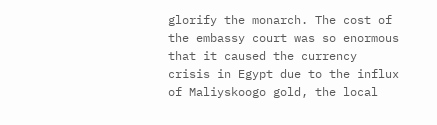glorify the monarch. The cost of the embassy court was so enormous that it caused the currency crisis in Egypt due to the influx of Maliyskoogo gold, the local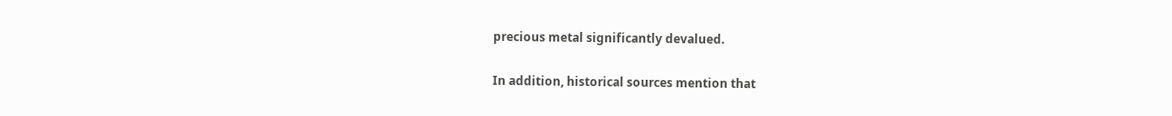precious metal significantly devalued.

In addition, historical sources mention that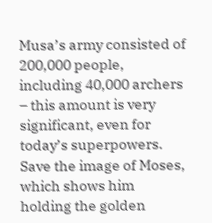Musa’s army consisted of 200,000 people, including 40,000 archers – this amount is very significant, even for today’s superpowers. Save the image of Moses, which shows him holding the golden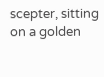scepter, sitting on a golden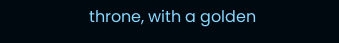throne, with a golden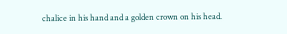chalice in his hand and a golden crown on his head.